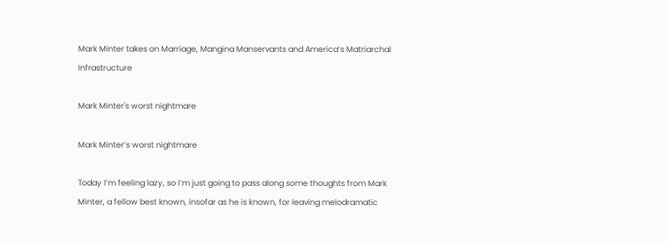Mark Minter takes on Marriage, Mangina Manservants and America’s Matriarchal Infrastructure

Mark Minter's worst nightmare

Mark Minter’s worst nightmare

Today I’m feeling lazy, so I’m just going to pass along some thoughts from Mark Minter, a fellow best known, insofar as he is known, for leaving melodramatic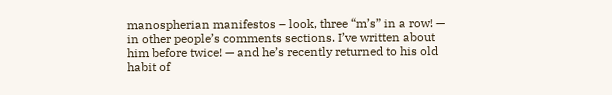manospherian manifestos – look, three “m’s” in a row! — in other people’s comments sections. I’ve written about him before twice! — and he’s recently returned to his old habit of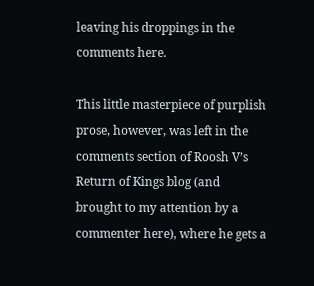leaving his droppings in the comments here.

This little masterpiece of purplish prose, however, was left in the comments section of Roosh V’s Return of Kings blog (and brought to my attention by a commenter here), where he gets a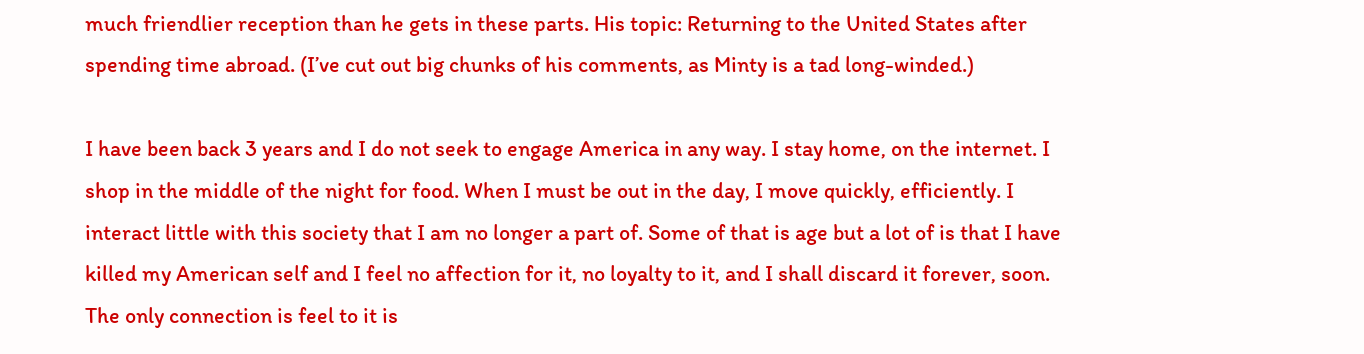much friendlier reception than he gets in these parts. His topic: Returning to the United States after spending time abroad. (I’ve cut out big chunks of his comments, as Minty is a tad long-winded.)

I have been back 3 years and I do not seek to engage America in any way. I stay home, on the internet. I shop in the middle of the night for food. When I must be out in the day, I move quickly, efficiently. I interact little with this society that I am no longer a part of. Some of that is age but a lot of is that I have killed my American self and I feel no affection for it, no loyalty to it, and I shall discard it forever, soon. The only connection is feel to it is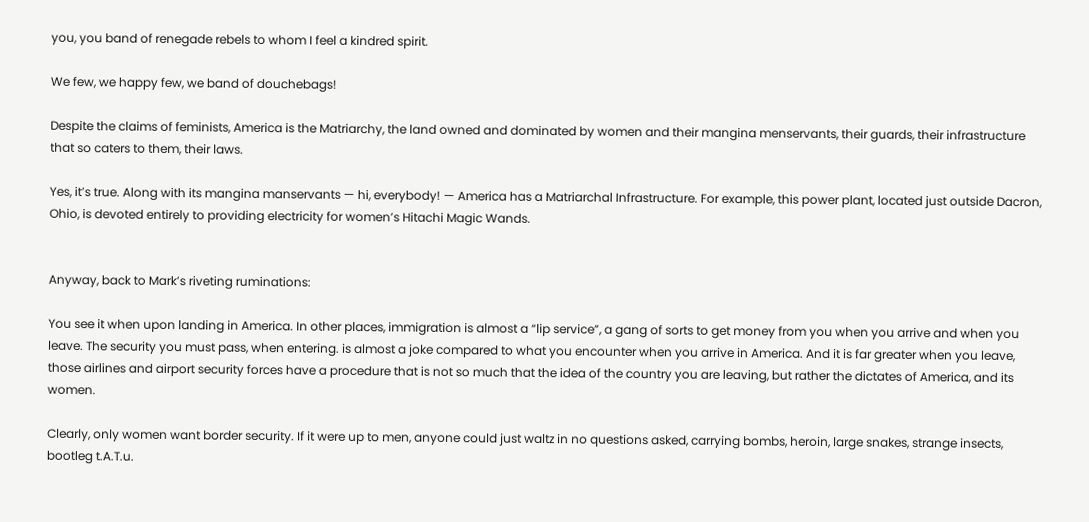you, you band of renegade rebels to whom I feel a kindred spirit.

We few, we happy few, we band of douchebags!

Despite the claims of feminists, America is the Matriarchy, the land owned and dominated by women and their mangina menservants, their guards, their infrastructure that so caters to them, their laws.

Yes, it’s true. Along with its mangina manservants — hi, everybody! — America has a Matriarchal Infrastructure. For example, this power plant, located just outside Dacron, Ohio, is devoted entirely to providing electricity for women’s Hitachi Magic Wands.


Anyway, back to Mark’s riveting ruminations:

You see it when upon landing in America. In other places, immigration is almost a “lip service”, a gang of sorts to get money from you when you arrive and when you leave. The security you must pass, when entering. is almost a joke compared to what you encounter when you arrive in America. And it is far greater when you leave, those airlines and airport security forces have a procedure that is not so much that the idea of the country you are leaving, but rather the dictates of America, and its women.

Clearly, only women want border security. If it were up to men, anyone could just waltz in no questions asked, carrying bombs, heroin, large snakes, strange insects, bootleg t.A.T.u.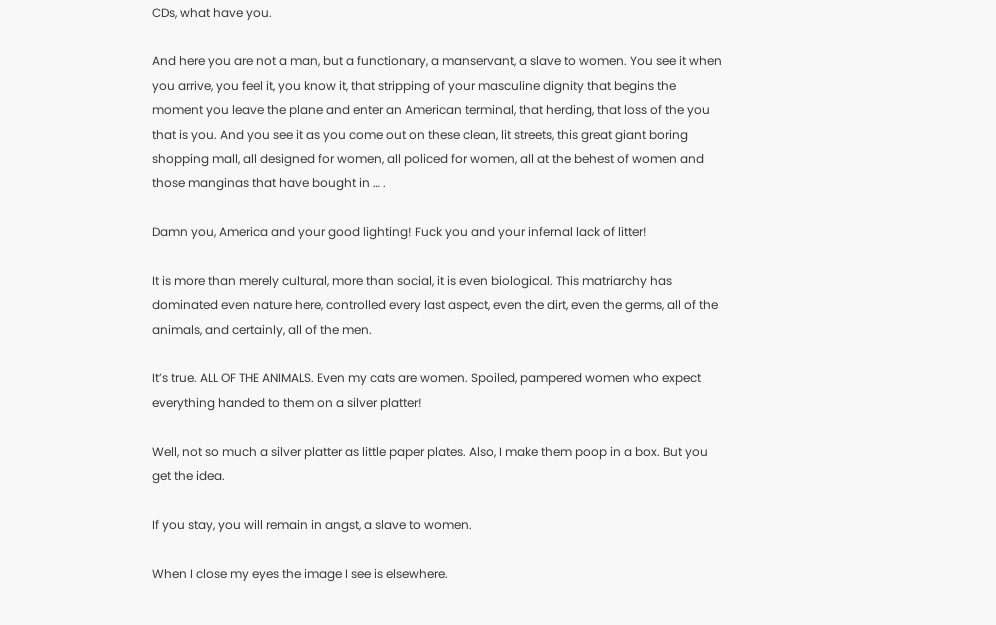CDs, what have you.

And here you are not a man, but a functionary, a manservant, a slave to women. You see it when you arrive, you feel it, you know it, that stripping of your masculine dignity that begins the moment you leave the plane and enter an American terminal, that herding, that loss of the you that is you. And you see it as you come out on these clean, lit streets, this great giant boring shopping mall, all designed for women, all policed for women, all at the behest of women and those manginas that have bought in … .

Damn you, America and your good lighting! Fuck you and your infernal lack of litter!

It is more than merely cultural, more than social, it is even biological. This matriarchy has dominated even nature here, controlled every last aspect, even the dirt, even the germs, all of the animals, and certainly, all of the men.

It’s true. ALL OF THE ANIMALS. Even my cats are women. Spoiled, pampered women who expect everything handed to them on a silver platter!

Well, not so much a silver platter as little paper plates. Also, I make them poop in a box. But you get the idea.

If you stay, you will remain in angst, a slave to women.

When I close my eyes the image I see is elsewhere.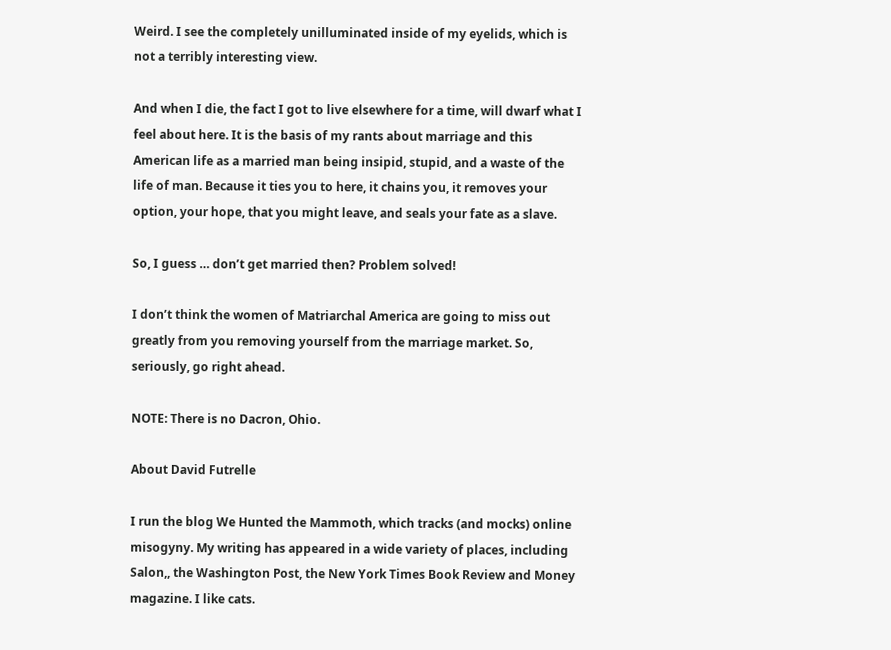Weird. I see the completely unilluminated inside of my eyelids, which is not a terribly interesting view.

And when I die, the fact I got to live elsewhere for a time, will dwarf what I feel about here. It is the basis of my rants about marriage and this American life as a married man being insipid, stupid, and a waste of the life of man. Because it ties you to here, it chains you, it removes your option, your hope, that you might leave, and seals your fate as a slave.

So, I guess … don’t get married then? Problem solved!

I don’t think the women of Matriarchal America are going to miss out greatly from you removing yourself from the marriage market. So, seriously, go right ahead.

NOTE: There is no Dacron, Ohio.

About David Futrelle

I run the blog We Hunted the Mammoth, which tracks (and mocks) online misogyny. My writing has appeared in a wide variety of places, including Salon,, the Washington Post, the New York Times Book Review and Money magazine. I like cats.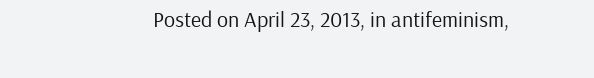Posted on April 23, 2013, in antifeminism,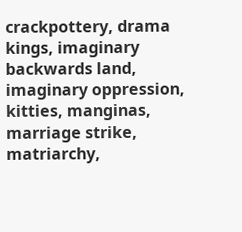crackpottery, drama kings, imaginary backwards land, imaginary oppression, kitties, manginas, marriage strike, matriarchy,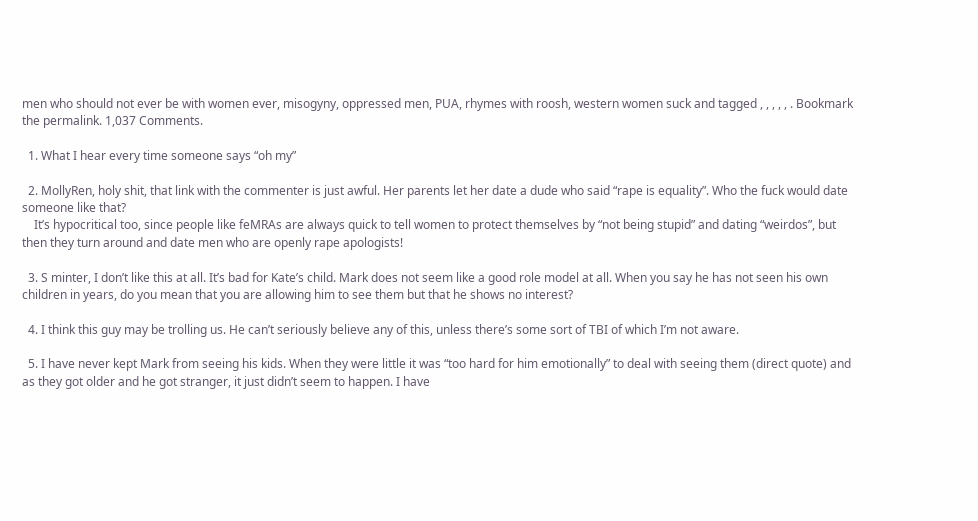men who should not ever be with women ever, misogyny, oppressed men, PUA, rhymes with roosh, western women suck and tagged , , , , , . Bookmark the permalink. 1,037 Comments.

  1. What I hear every time someone says “oh my”

  2. MollyRen, holy shit, that link with the commenter is just awful. Her parents let her date a dude who said “rape is equality”. Who the fuck would date someone like that?
    It’s hypocritical too, since people like feMRAs are always quick to tell women to protect themselves by “not being stupid” and dating “weirdos”, but then they turn around and date men who are openly rape apologists!

  3. S minter, I don’t like this at all. It’s bad for Kate’s child. Mark does not seem like a good role model at all. When you say he has not seen his own children in years, do you mean that you are allowing him to see them but that he shows no interest?

  4. I think this guy may be trolling us. He can’t seriously believe any of this, unless there’s some sort of TBI of which I’m not aware.

  5. I have never kept Mark from seeing his kids. When they were little it was “too hard for him emotionally” to deal with seeing them (direct quote) and as they got older and he got stranger, it just didn’t seem to happen. I have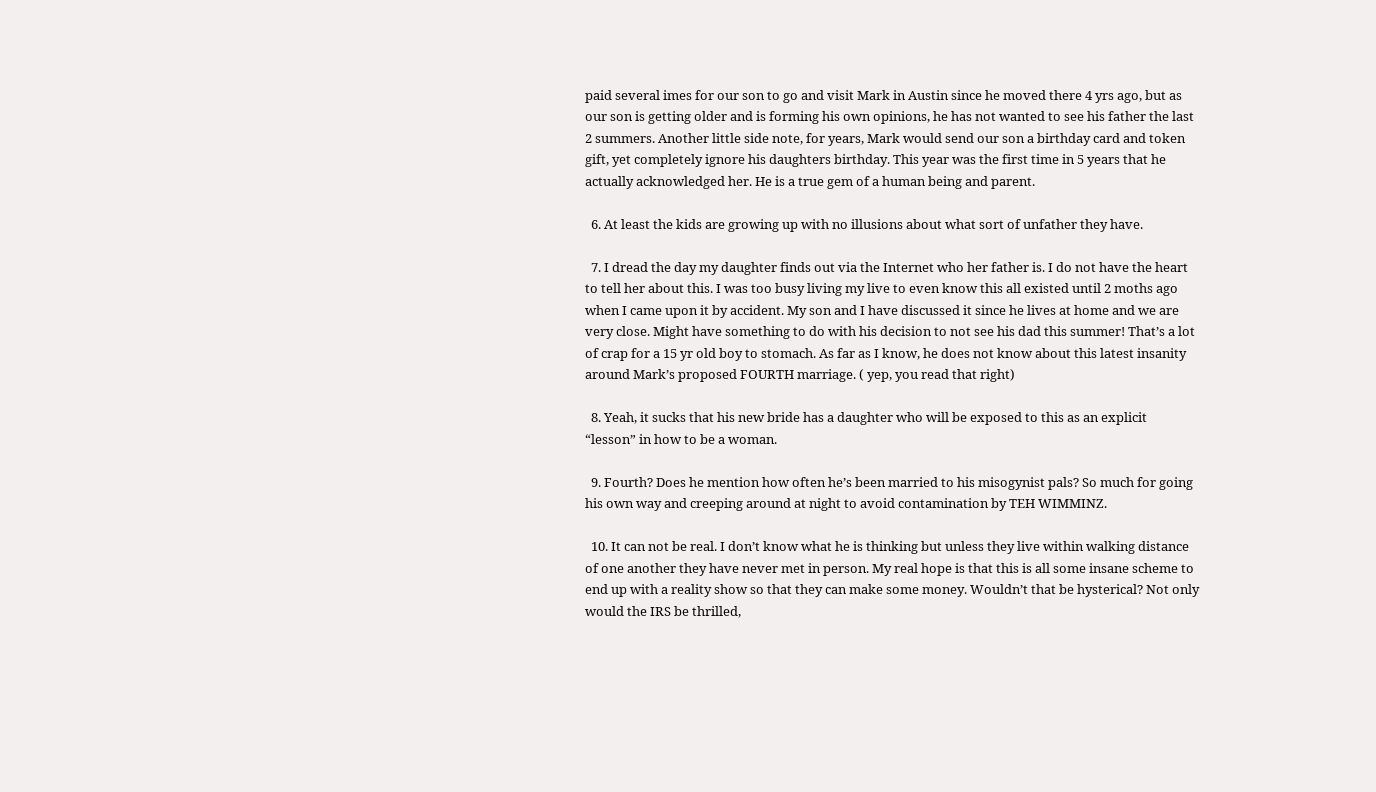paid several imes for our son to go and visit Mark in Austin since he moved there 4 yrs ago, but as our son is getting older and is forming his own opinions, he has not wanted to see his father the last 2 summers. Another little side note, for years, Mark would send our son a birthday card and token gift, yet completely ignore his daughters birthday. This year was the first time in 5 years that he actually acknowledged her. He is a true gem of a human being and parent.

  6. At least the kids are growing up with no illusions about what sort of unfather they have.

  7. I dread the day my daughter finds out via the Internet who her father is. I do not have the heart to tell her about this. I was too busy living my live to even know this all existed until 2 moths ago when I came upon it by accident. My son and I have discussed it since he lives at home and we are very close. Might have something to do with his decision to not see his dad this summer! That’s a lot of crap for a 15 yr old boy to stomach. As far as I know, he does not know about this latest insanity around Mark’s proposed FOURTH marriage. ( yep, you read that right)

  8. Yeah, it sucks that his new bride has a daughter who will be exposed to this as an explicit “lesson” in how to be a woman.

  9. Fourth? Does he mention how often he’s been married to his misogynist pals? So much for going his own way and creeping around at night to avoid contamination by TEH WIMMINZ.

  10. It can not be real. I don’t know what he is thinking but unless they live within walking distance of one another they have never met in person. My real hope is that this is all some insane scheme to end up with a reality show so that they can make some money. Wouldn’t that be hysterical? Not only would the IRS be thrilled,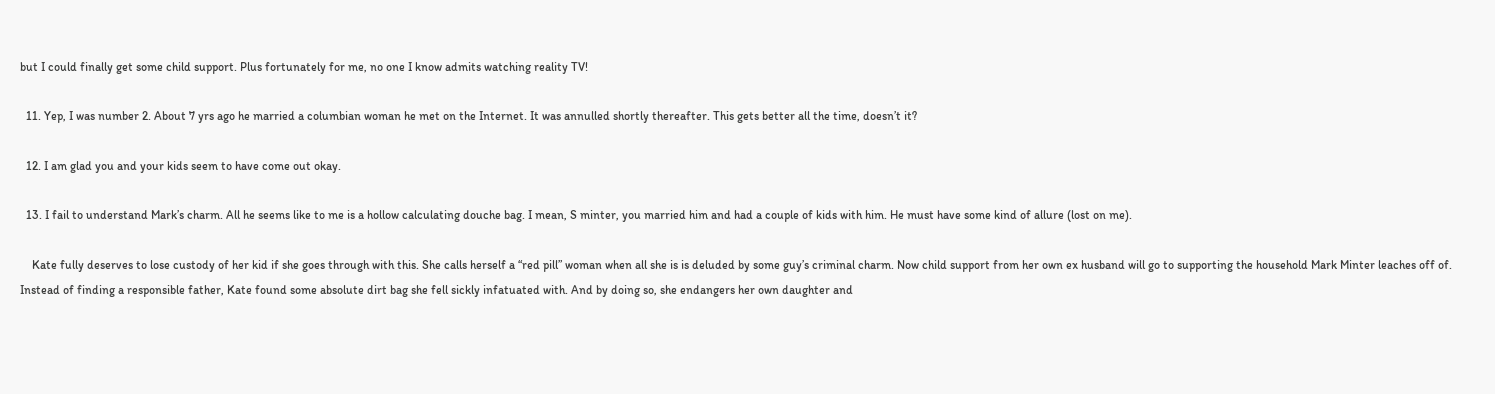but I could finally get some child support. Plus fortunately for me, no one I know admits watching reality TV!

  11. Yep, I was number 2. About 7 yrs ago he married a columbian woman he met on the Internet. It was annulled shortly thereafter. This gets better all the time, doesn’t it?

  12. I am glad you and your kids seem to have come out okay.

  13. I fail to understand Mark’s charm. All he seems like to me is a hollow calculating douche bag. I mean, S minter, you married him and had a couple of kids with him. He must have some kind of allure (lost on me).

    Kate fully deserves to lose custody of her kid if she goes through with this. She calls herself a “red pill” woman when all she is is deluded by some guy’s criminal charm. Now child support from her own ex husband will go to supporting the household Mark Minter leaches off of. Instead of finding a responsible father, Kate found some absolute dirt bag she fell sickly infatuated with. And by doing so, she endangers her own daughter and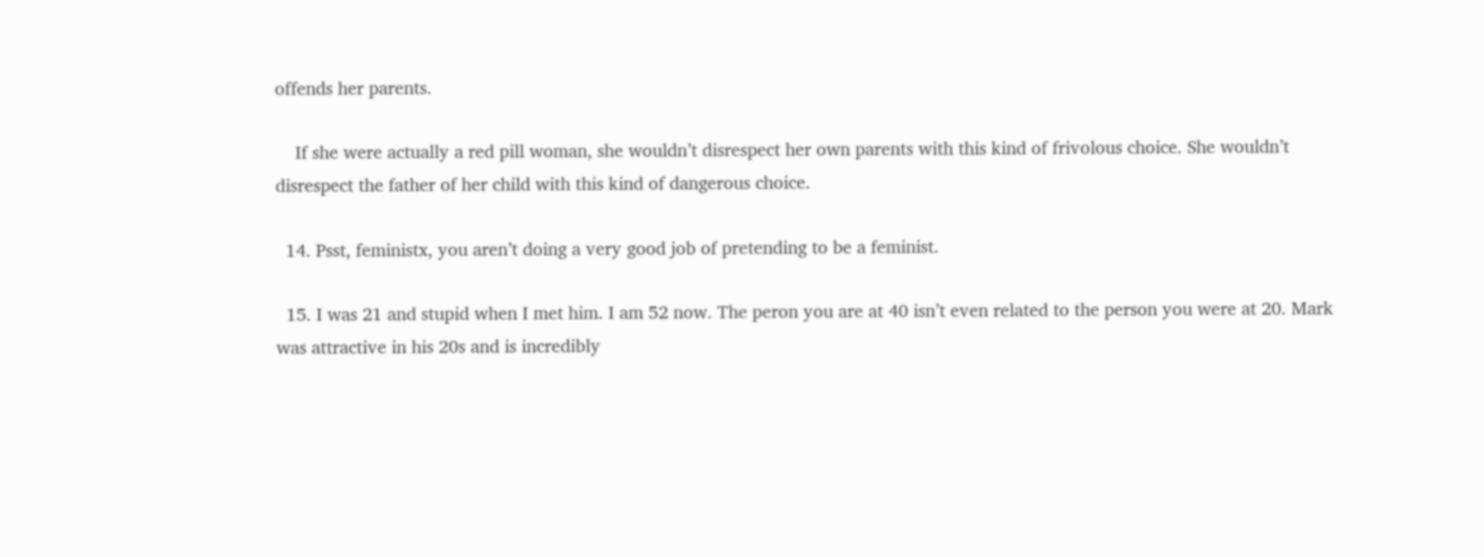offends her parents.

    If she were actually a red pill woman, she wouldn’t disrespect her own parents with this kind of frivolous choice. She wouldn’t disrespect the father of her child with this kind of dangerous choice.

  14. Psst, feministx, you aren’t doing a very good job of pretending to be a feminist.

  15. I was 21 and stupid when I met him. I am 52 now. The peron you are at 40 isn’t even related to the person you were at 20. Mark was attractive in his 20s and is incredibly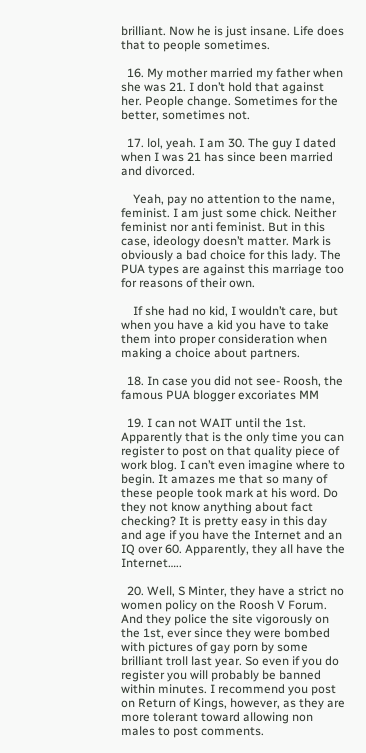brilliant. Now he is just insane. Life does that to people sometimes.

  16. My mother married my father when she was 21. I don’t hold that against her. People change. Sometimes for the better, sometimes not.

  17. lol, yeah. I am 30. The guy I dated when I was 21 has since been married and divorced.

    Yeah, pay no attention to the name, feminist. I am just some chick. Neither feminist nor anti feminist. But in this case, ideology doesn’t matter. Mark is obviously a bad choice for this lady. The PUA types are against this marriage too for reasons of their own.

    If she had no kid, I wouldn’t care, but when you have a kid you have to take them into proper consideration when making a choice about partners.

  18. In case you did not see- Roosh, the famous PUA blogger excoriates MM

  19. I can not WAIT until the 1st. Apparently that is the only time you can register to post on that quality piece of work blog. I can’t even imagine where to begin. It amazes me that so many of these people took mark at his word. Do they not know anything about fact checking? It is pretty easy in this day and age if you have the Internet and an IQ over 60. Apparently, they all have the Internet…..

  20. Well, S Minter, they have a strict no women policy on the Roosh V Forum. And they police the site vigorously on the 1st, ever since they were bombed with pictures of gay porn by some brilliant troll last year. So even if you do register you will probably be banned within minutes. I recommend you post on Return of Kings, however, as they are more tolerant toward allowing non males to post comments.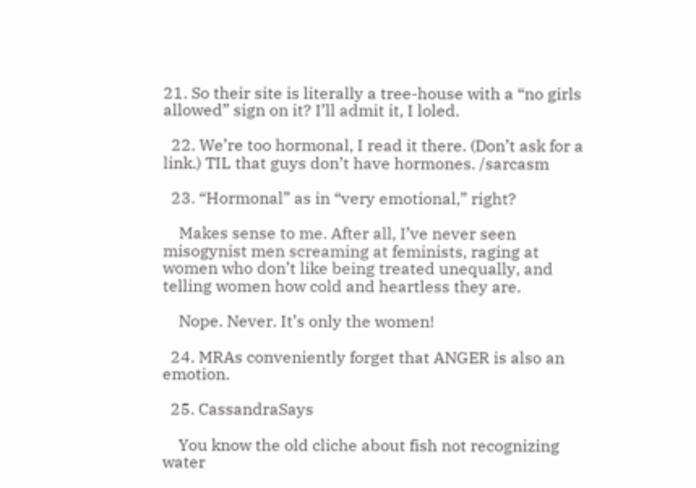21. So their site is literally a tree-house with a “no girls allowed” sign on it? I’ll admit it, I loled.

  22. We’re too hormonal, I read it there. (Don’t ask for a link.) TIL that guys don’t have hormones. /sarcasm

  23. “Hormonal” as in “very emotional,” right?

    Makes sense to me. After all, I’ve never seen misogynist men screaming at feminists, raging at women who don’t like being treated unequally, and telling women how cold and heartless they are.

    Nope. Never. It’s only the women!

  24. MRAs conveniently forget that ANGER is also an emotion.

  25. CassandraSays

    You know the old cliche about fish not recognizing water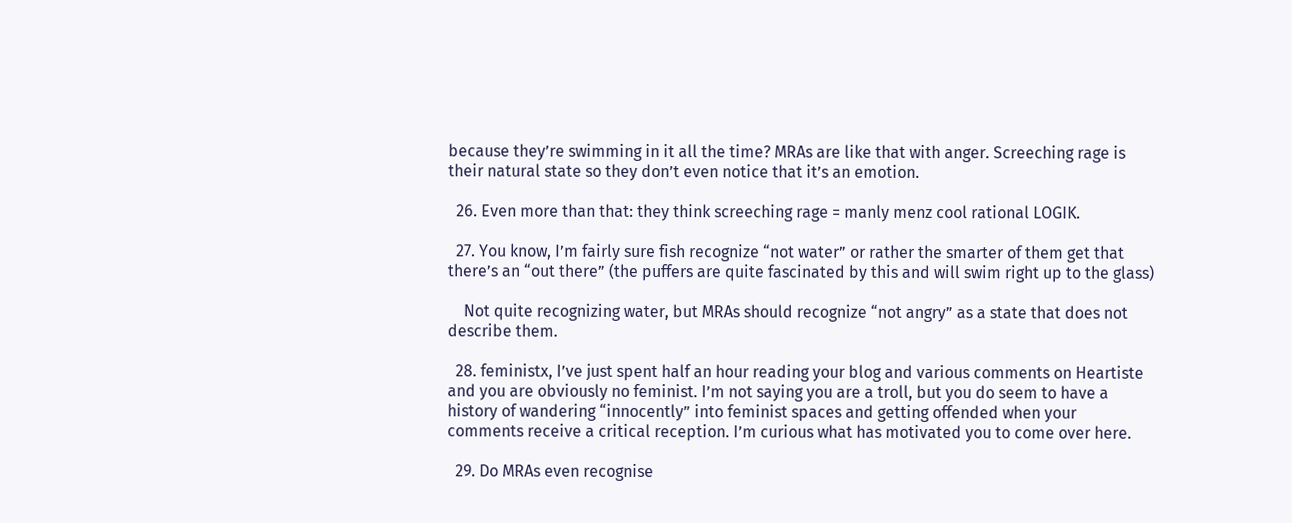because they’re swimming in it all the time? MRAs are like that with anger. Screeching rage is their natural state so they don’t even notice that it’s an emotion.

  26. Even more than that: they think screeching rage = manly menz cool rational LOGIK.

  27. You know, I’m fairly sure fish recognize “not water” or rather the smarter of them get that there’s an “out there” (the puffers are quite fascinated by this and will swim right up to the glass)

    Not quite recognizing water, but MRAs should recognize “not angry” as a state that does not describe them.

  28. feministx, I’ve just spent half an hour reading your blog and various comments on Heartiste and you are obviously no feminist. I’m not saying you are a troll, but you do seem to have a history of wandering “innocently” into feminist spaces and getting offended when your comments receive a critical reception. I’m curious what has motivated you to come over here.

  29. Do MRAs even recognise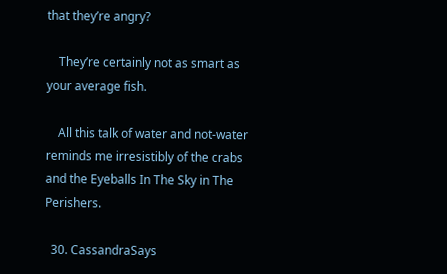that they’re angry?

    They’re certainly not as smart as your average fish.

    All this talk of water and not-water reminds me irresistibly of the crabs and the Eyeballs In The Sky in The Perishers.

  30. CassandraSays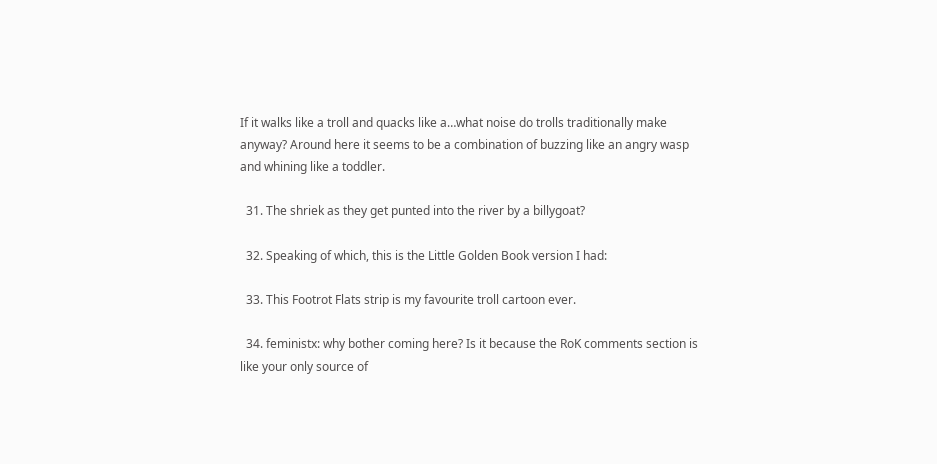If it walks like a troll and quacks like a…what noise do trolls traditionally make anyway? Around here it seems to be a combination of buzzing like an angry wasp and whining like a toddler.

  31. The shriek as they get punted into the river by a billygoat?

  32. Speaking of which, this is the Little Golden Book version I had:

  33. This Footrot Flats strip is my favourite troll cartoon ever.

  34. feministx: why bother coming here? Is it because the RoK comments section is like your only source of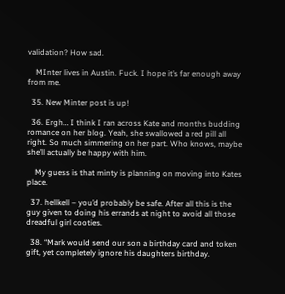validation? How sad.

    MInter lives in Austin. Fuck. I hope it’s far enough away from me.

  35. New Minter post is up!

  36. Ergh… I think I ran across Kate and months budding romance on her blog. Yeah, she swallowed a red pill all right. So much simmering on her part. Who knows, maybe she’ll actually be happy with him.

    My guess is that minty is planning on moving into Kates place.

  37. hellkell – you’d probably be safe. After all this is the guy given to doing his errands at night to avoid all those dreadful girl cooties.

  38. “Mark would send our son a birthday card and token gift, yet completely ignore his daughters birthday.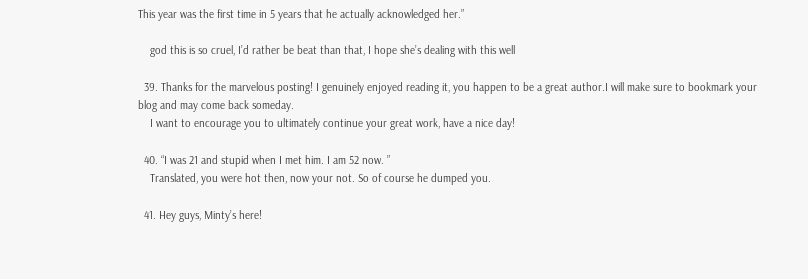This year was the first time in 5 years that he actually acknowledged her.”

    god this is so cruel, I’d rather be beat than that, I hope she’s dealing with this well

  39. Thanks for the marvelous posting! I genuinely enjoyed reading it, you happen to be a great author.I will make sure to bookmark your blog and may come back someday.
    I want to encourage you to ultimately continue your great work, have a nice day!

  40. “I was 21 and stupid when I met him. I am 52 now. ”
    Translated, you were hot then, now your not. So of course he dumped you.

  41. Hey guys, Minty’s here!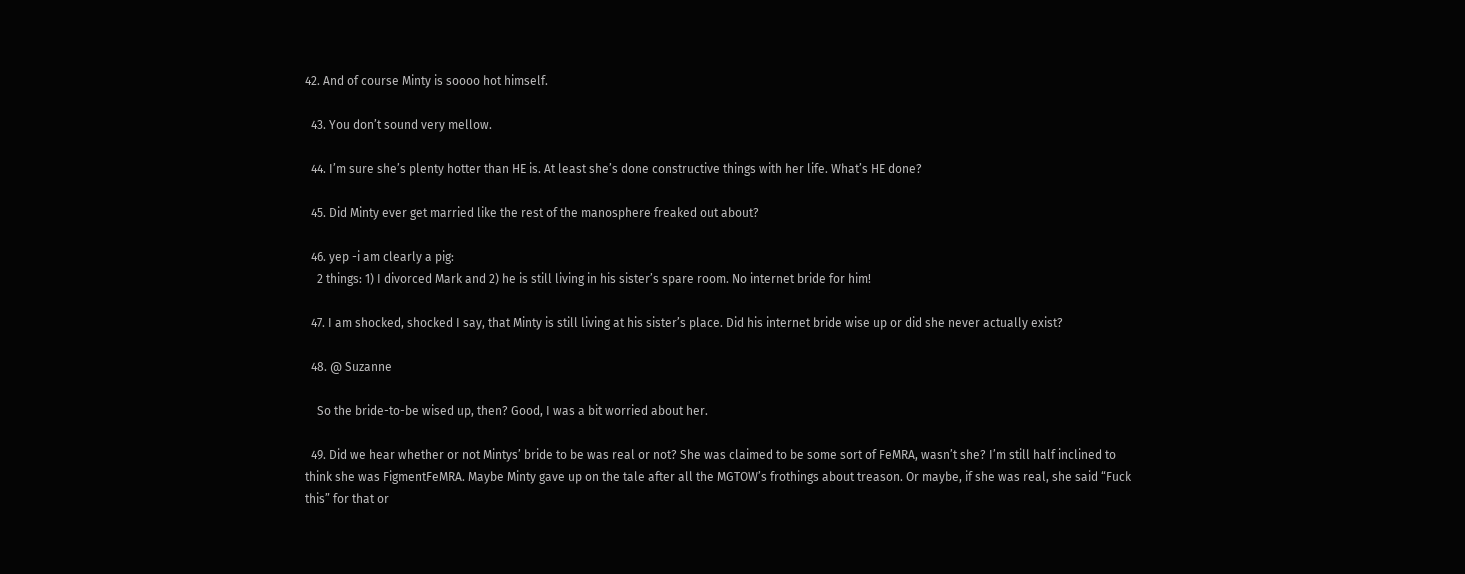42. And of course Minty is soooo hot himself.

  43. You don’t sound very mellow.

  44. I’m sure she’s plenty hotter than HE is. At least she’s done constructive things with her life. What’s HE done?

  45. Did Minty ever get married like the rest of the manosphere freaked out about?

  46. yep -i am clearly a pig:
    2 things: 1) I divorced Mark and 2) he is still living in his sister’s spare room. No internet bride for him!

  47. I am shocked, shocked I say, that Minty is still living at his sister’s place. Did his internet bride wise up or did she never actually exist?

  48. @ Suzanne

    So the bride-to-be wised up, then? Good, I was a bit worried about her.

  49. Did we hear whether or not Mintys’ bride to be was real or not? She was claimed to be some sort of FeMRA, wasn’t she? I’m still half inclined to think she was FigmentFeMRA. Maybe Minty gave up on the tale after all the MGTOW’s frothings about treason. Or maybe, if she was real, she said “Fuck this” for that or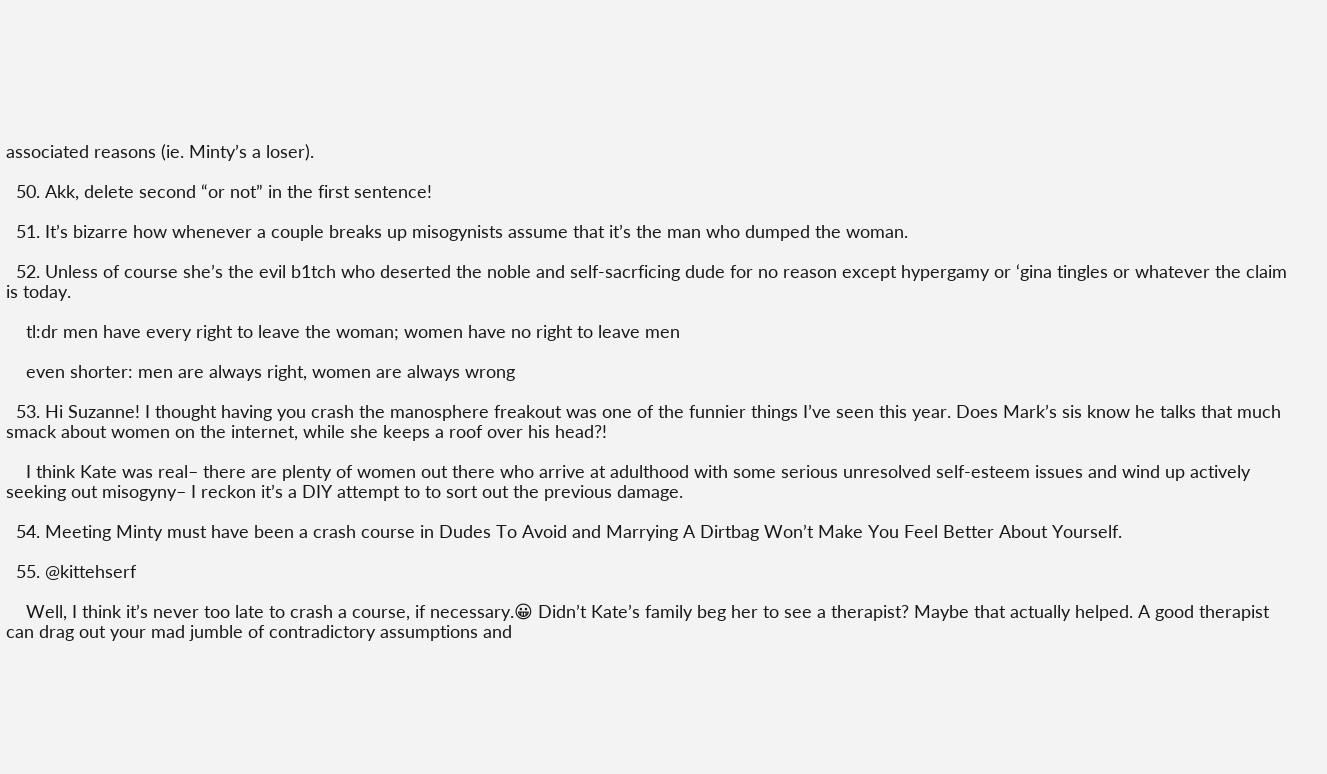associated reasons (ie. Minty’s a loser).

  50. Akk, delete second “or not” in the first sentence!

  51. It’s bizarre how whenever a couple breaks up misogynists assume that it’s the man who dumped the woman.

  52. Unless of course she’s the evil b1tch who deserted the noble and self-sacrficing dude for no reason except hypergamy or ‘gina tingles or whatever the claim is today.

    tl:dr men have every right to leave the woman; women have no right to leave men

    even shorter: men are always right, women are always wrong

  53. Hi Suzanne! I thought having you crash the manosphere freakout was one of the funnier things I’ve seen this year. Does Mark’s sis know he talks that much smack about women on the internet, while she keeps a roof over his head?!

    I think Kate was real– there are plenty of women out there who arrive at adulthood with some serious unresolved self-esteem issues and wind up actively seeking out misogyny– I reckon it’s a DIY attempt to to sort out the previous damage.

  54. Meeting Minty must have been a crash course in Dudes To Avoid and Marrying A Dirtbag Won’t Make You Feel Better About Yourself.

  55. @kittehserf

    Well, I think it’s never too late to crash a course, if necessary.😀 Didn’t Kate’s family beg her to see a therapist? Maybe that actually helped. A good therapist can drag out your mad jumble of contradictory assumptions and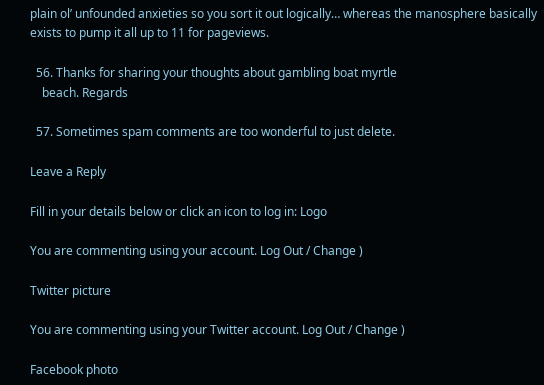plain ol’ unfounded anxieties so you sort it out logically… whereas the manosphere basically exists to pump it all up to 11 for pageviews.

  56. Thanks for sharing your thoughts about gambling boat myrtle
    beach. Regards

  57. Sometimes spam comments are too wonderful to just delete.

Leave a Reply

Fill in your details below or click an icon to log in: Logo

You are commenting using your account. Log Out / Change )

Twitter picture

You are commenting using your Twitter account. Log Out / Change )

Facebook photo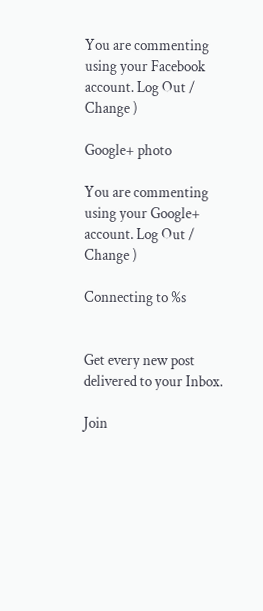You are commenting using your Facebook account. Log Out / Change )

Google+ photo

You are commenting using your Google+ account. Log Out / Change )

Connecting to %s


Get every new post delivered to your Inbox.

Join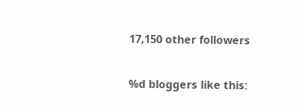17,150 other followers

%d bloggers like this: